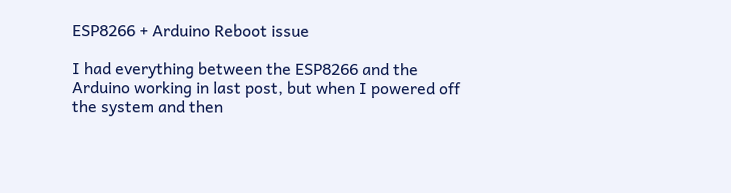ESP8266 + Arduino Reboot issue

I had everything between the ESP8266 and the Arduino working in last post, but when I powered off the system and then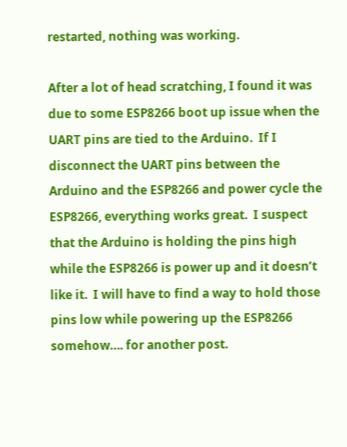restarted, nothing was working.

After a lot of head scratching, I found it was due to some ESP8266 boot up issue when the UART pins are tied to the Arduino.  If I disconnect the UART pins between the Arduino and the ESP8266 and power cycle the ESP8266, everything works great.  I suspect that the Arduino is holding the pins high while the ESP8266 is power up and it doesn’t like it.  I will have to find a way to hold those pins low while powering up the ESP8266 somehow…. for another post.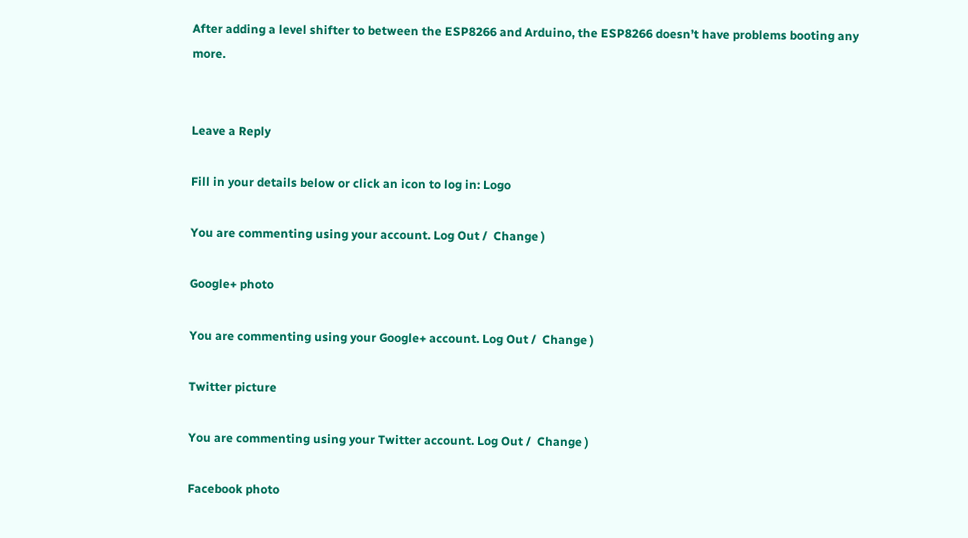After adding a level shifter to between the ESP8266 and Arduino, the ESP8266 doesn’t have problems booting any more.


Leave a Reply

Fill in your details below or click an icon to log in: Logo

You are commenting using your account. Log Out /  Change )

Google+ photo

You are commenting using your Google+ account. Log Out /  Change )

Twitter picture

You are commenting using your Twitter account. Log Out /  Change )

Facebook photo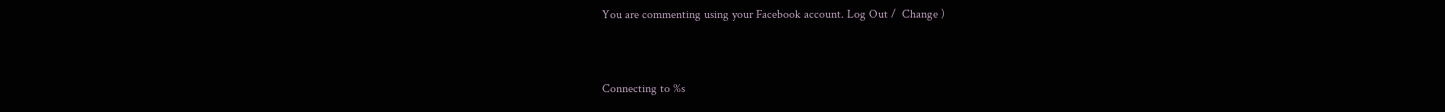You are commenting using your Facebook account. Log Out /  Change )


Connecting to %s